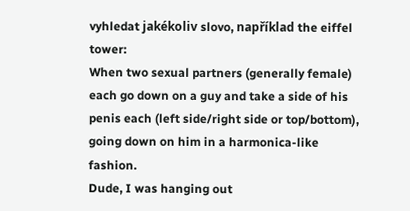vyhledat jakékoliv slovo, například the eiffel tower:
When two sexual partners (generally female) each go down on a guy and take a side of his penis each (left side/right side or top/bottom), going down on him in a harmonica-like fashion.
Dude, I was hanging out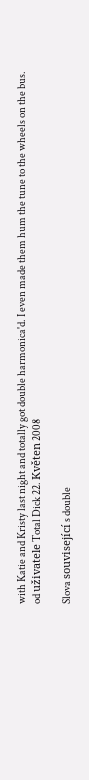with Katie and Kristy last night and totally got double harmonica'd. I even made them hum the tune to the wheels on the bus.
od uživatele Total Dick 22. Květen 2008

Slova související s double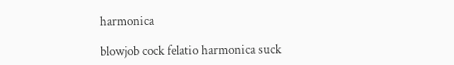harmonica

blowjob cock felatio harmonica suck